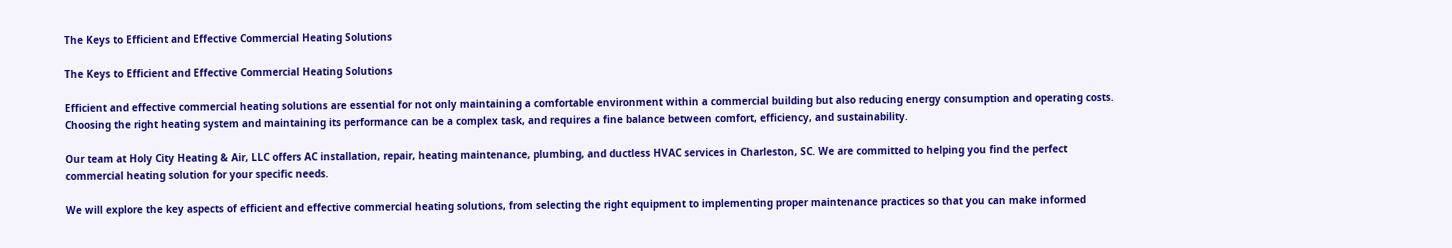The Keys to Efficient and Effective Commercial Heating Solutions

The Keys to Efficient and Effective Commercial Heating Solutions

Efficient and effective commercial heating solutions are essential for not only maintaining a comfortable environment within a commercial building but also reducing energy consumption and operating costs. Choosing the right heating system and maintaining its performance can be a complex task, and requires a fine balance between comfort, efficiency, and sustainability.

Our team at Holy City Heating & Air, LLC offers AC installation, repair, heating maintenance, plumbing, and ductless HVAC services in Charleston, SC. We are committed to helping you find the perfect commercial heating solution for your specific needs.

We will explore the key aspects of efficient and effective commercial heating solutions, from selecting the right equipment to implementing proper maintenance practices so that you can make informed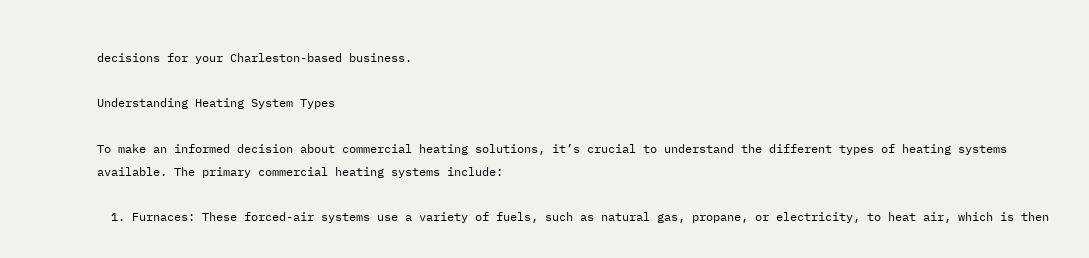decisions for your Charleston-based business.

Understanding Heating System Types

To make an informed decision about commercial heating solutions, it’s crucial to understand the different types of heating systems available. The primary commercial heating systems include:

  1. Furnaces: These forced-air systems use a variety of fuels, such as natural gas, propane, or electricity, to heat air, which is then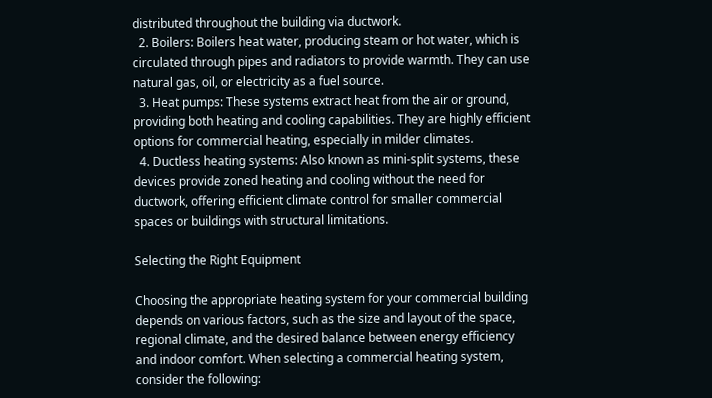distributed throughout the building via ductwork.
  2. Boilers: Boilers heat water, producing steam or hot water, which is circulated through pipes and radiators to provide warmth. They can use natural gas, oil, or electricity as a fuel source.
  3. Heat pumps: These systems extract heat from the air or ground, providing both heating and cooling capabilities. They are highly efficient options for commercial heating, especially in milder climates.
  4. Ductless heating systems: Also known as mini-split systems, these devices provide zoned heating and cooling without the need for ductwork, offering efficient climate control for smaller commercial spaces or buildings with structural limitations.

Selecting the Right Equipment

Choosing the appropriate heating system for your commercial building depends on various factors, such as the size and layout of the space, regional climate, and the desired balance between energy efficiency and indoor comfort. When selecting a commercial heating system, consider the following: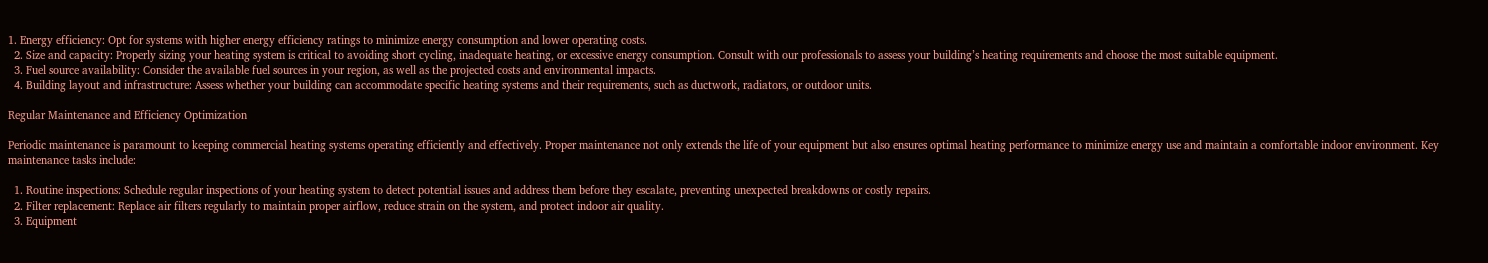1. Energy efficiency: Opt for systems with higher energy efficiency ratings to minimize energy consumption and lower operating costs.
  2. Size and capacity: Properly sizing your heating system is critical to avoiding short cycling, inadequate heating, or excessive energy consumption. Consult with our professionals to assess your building’s heating requirements and choose the most suitable equipment.
  3. Fuel source availability: Consider the available fuel sources in your region, as well as the projected costs and environmental impacts.
  4. Building layout and infrastructure: Assess whether your building can accommodate specific heating systems and their requirements, such as ductwork, radiators, or outdoor units.

Regular Maintenance and Efficiency Optimization

Periodic maintenance is paramount to keeping commercial heating systems operating efficiently and effectively. Proper maintenance not only extends the life of your equipment but also ensures optimal heating performance to minimize energy use and maintain a comfortable indoor environment. Key maintenance tasks include:

  1. Routine inspections: Schedule regular inspections of your heating system to detect potential issues and address them before they escalate, preventing unexpected breakdowns or costly repairs.
  2. Filter replacement: Replace air filters regularly to maintain proper airflow, reduce strain on the system, and protect indoor air quality.
  3. Equipment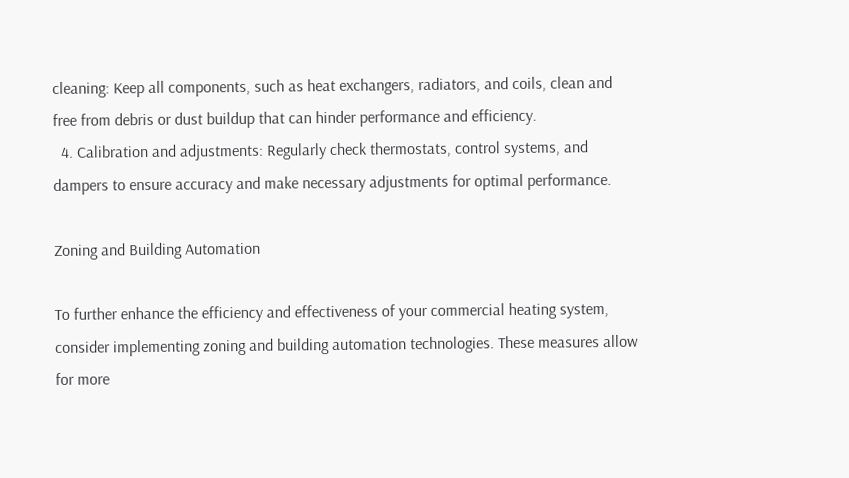cleaning: Keep all components, such as heat exchangers, radiators, and coils, clean and free from debris or dust buildup that can hinder performance and efficiency.
  4. Calibration and adjustments: Regularly check thermostats, control systems, and dampers to ensure accuracy and make necessary adjustments for optimal performance.

Zoning and Building Automation

To further enhance the efficiency and effectiveness of your commercial heating system, consider implementing zoning and building automation technologies. These measures allow for more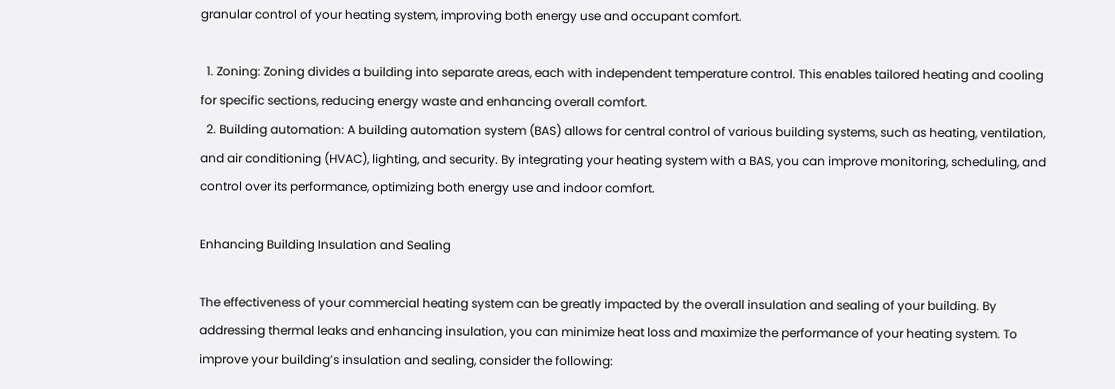granular control of your heating system, improving both energy use and occupant comfort.

  1. Zoning: Zoning divides a building into separate areas, each with independent temperature control. This enables tailored heating and cooling for specific sections, reducing energy waste and enhancing overall comfort.
  2. Building automation: A building automation system (BAS) allows for central control of various building systems, such as heating, ventilation, and air conditioning (HVAC), lighting, and security. By integrating your heating system with a BAS, you can improve monitoring, scheduling, and control over its performance, optimizing both energy use and indoor comfort.

Enhancing Building Insulation and Sealing

The effectiveness of your commercial heating system can be greatly impacted by the overall insulation and sealing of your building. By addressing thermal leaks and enhancing insulation, you can minimize heat loss and maximize the performance of your heating system. To improve your building’s insulation and sealing, consider the following: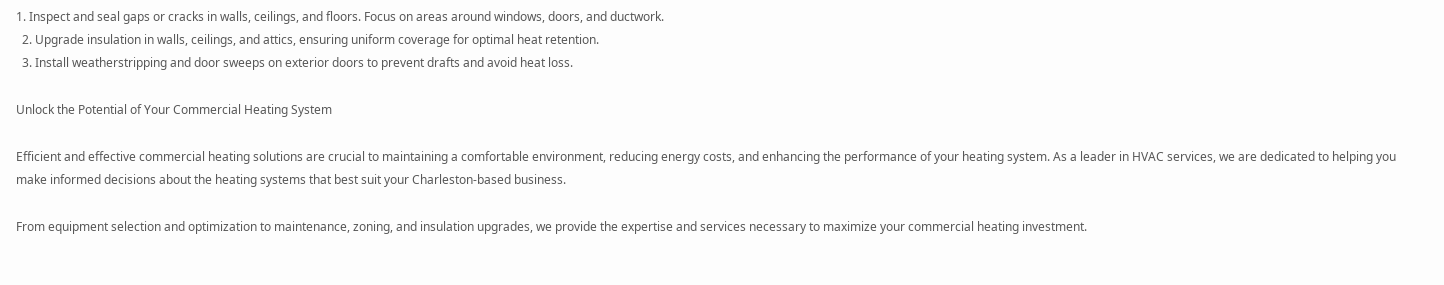1. Inspect and seal gaps or cracks in walls, ceilings, and floors. Focus on areas around windows, doors, and ductwork.
  2. Upgrade insulation in walls, ceilings, and attics, ensuring uniform coverage for optimal heat retention.
  3. Install weatherstripping and door sweeps on exterior doors to prevent drafts and avoid heat loss.

Unlock the Potential of Your Commercial Heating System

Efficient and effective commercial heating solutions are crucial to maintaining a comfortable environment, reducing energy costs, and enhancing the performance of your heating system. As a leader in HVAC services, we are dedicated to helping you make informed decisions about the heating systems that best suit your Charleston-based business.

From equipment selection and optimization to maintenance, zoning, and insulation upgrades, we provide the expertise and services necessary to maximize your commercial heating investment.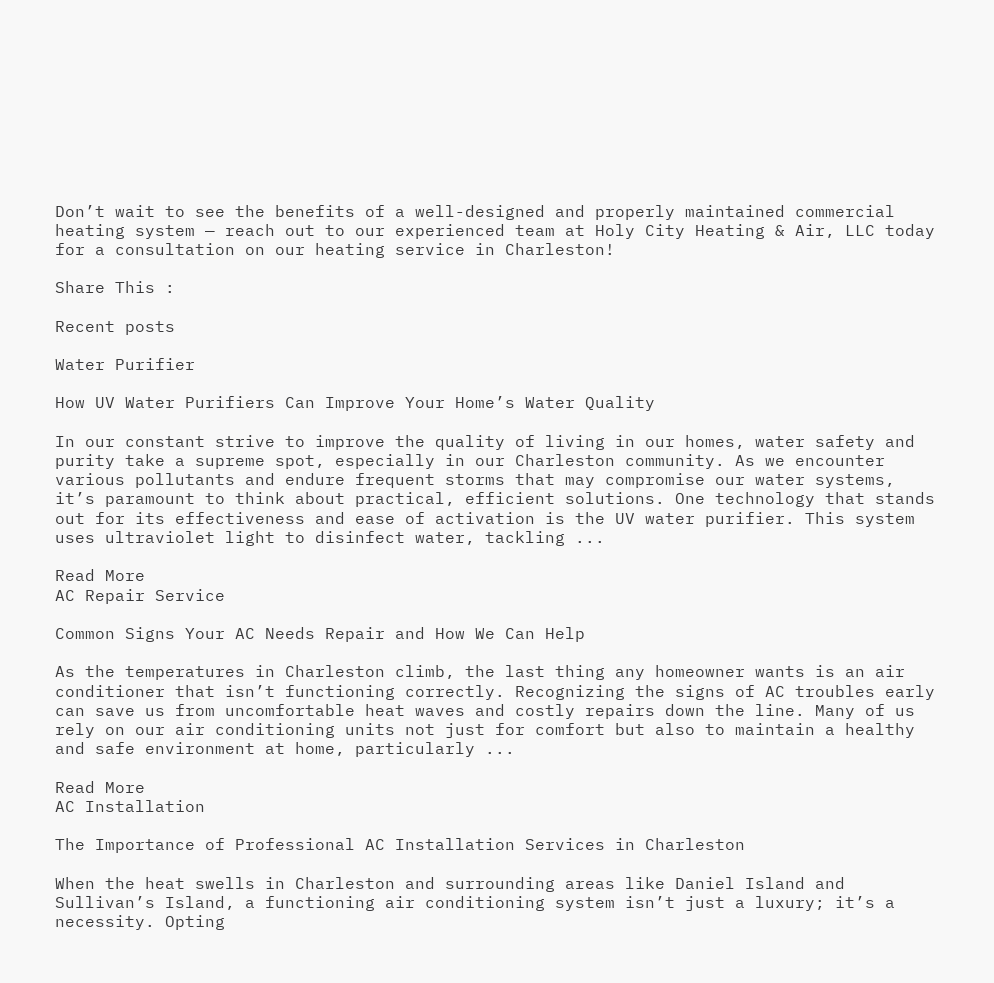Don’t wait to see the benefits of a well-designed and properly maintained commercial heating system — reach out to our experienced team at Holy City Heating & Air, LLC today for a consultation on our heating service in Charleston!

Share This :

Recent posts

Water Purifier

How UV Water Purifiers Can Improve Your Home’s Water Quality

In our constant strive to improve the quality of living in our homes, water safety and purity take a supreme spot, especially in our Charleston community. As we encounter various pollutants and endure frequent storms that may compromise our water systems, it’s paramount to think about practical, efficient solutions. One technology that stands out for its effectiveness and ease of activation is the UV water purifier. This system uses ultraviolet light to disinfect water, tackling ...

Read More
AC Repair Service

Common Signs Your AC Needs Repair and How We Can Help

As the temperatures in Charleston climb, the last thing any homeowner wants is an air conditioner that isn’t functioning correctly. Recognizing the signs of AC troubles early can save us from uncomfortable heat waves and costly repairs down the line. Many of us rely on our air conditioning units not just for comfort but also to maintain a healthy and safe environment at home, particularly ...

Read More
AC Installation

The Importance of Professional AC Installation Services in Charleston

When the heat swells in Charleston and surrounding areas like Daniel Island and Sullivan’s Island, a functioning air conditioning system isn’t just a luxury; it’s a necessity. Opting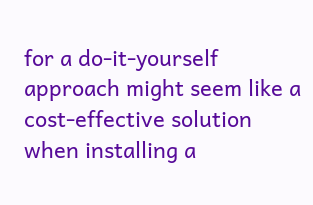for a do-it-yourself approach might seem like a cost-effective solution when installing a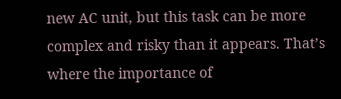new AC unit, but this task can be more complex and risky than it appears. That’s where the importance of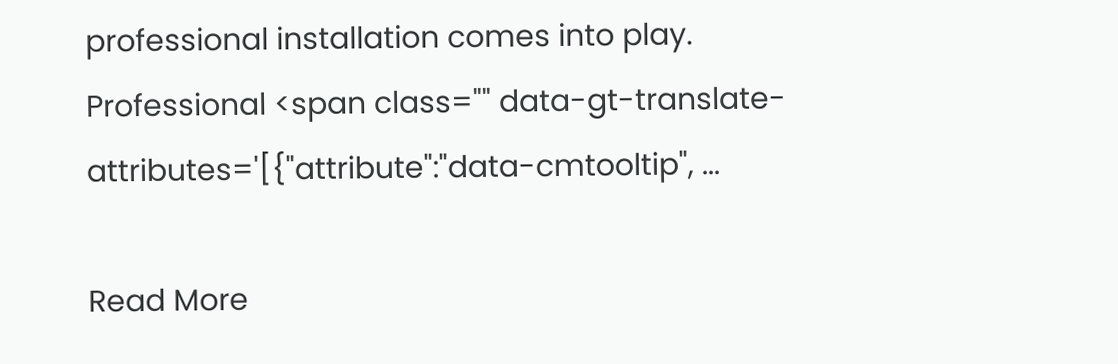professional installation comes into play. Professional <span class="" data-gt-translate-attributes='[{"attribute":"data-cmtooltip", ...

Read More